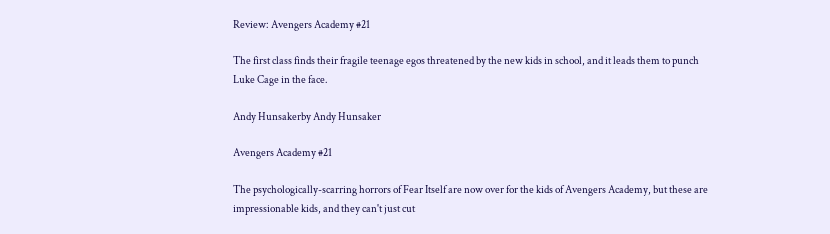Review: Avengers Academy #21

The first class finds their fragile teenage egos threatened by the new kids in school, and it leads them to punch Luke Cage in the face.

Andy Hunsakerby Andy Hunsaker

Avengers Academy #21

The psychologically-scarring horrors of Fear Itself are now over for the kids of Avengers Academy, but these are impressionable kids, and they can't just cut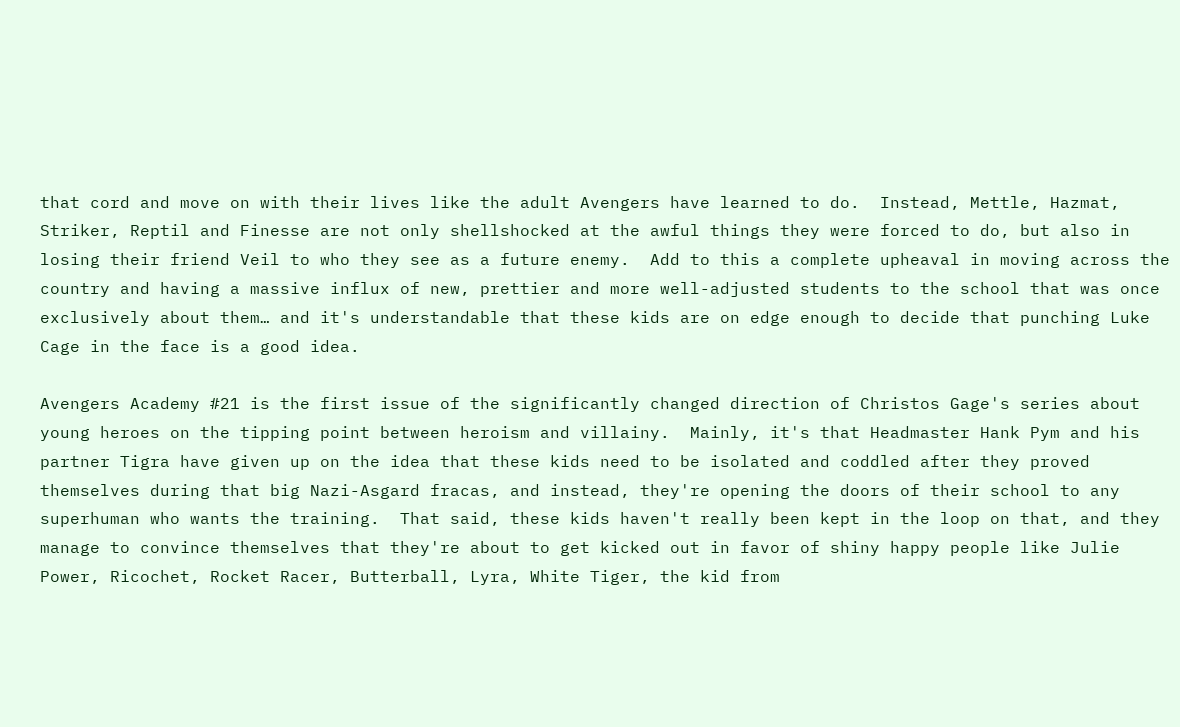that cord and move on with their lives like the adult Avengers have learned to do.  Instead, Mettle, Hazmat, Striker, Reptil and Finesse are not only shellshocked at the awful things they were forced to do, but also in losing their friend Veil to who they see as a future enemy.  Add to this a complete upheaval in moving across the country and having a massive influx of new, prettier and more well-adjusted students to the school that was once exclusively about them… and it's understandable that these kids are on edge enough to decide that punching Luke Cage in the face is a good idea.

Avengers Academy #21 is the first issue of the significantly changed direction of Christos Gage's series about young heroes on the tipping point between heroism and villainy.  Mainly, it's that Headmaster Hank Pym and his partner Tigra have given up on the idea that these kids need to be isolated and coddled after they proved themselves during that big Nazi-Asgard fracas, and instead, they're opening the doors of their school to any superhuman who wants the training.  That said, these kids haven't really been kept in the loop on that, and they manage to convince themselves that they're about to get kicked out in favor of shiny happy people like Julie Power, Ricochet, Rocket Racer, Butterball, Lyra, White Tiger, the kid from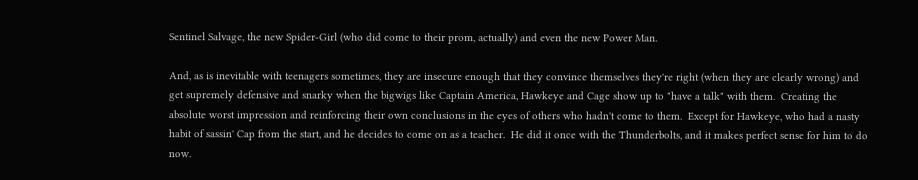Sentinel Salvage, the new Spider-Girl (who did come to their prom, actually) and even the new Power Man.

And, as is inevitable with teenagers sometimes, they are insecure enough that they convince themselves they're right (when they are clearly wrong) and get supremely defensive and snarky when the bigwigs like Captain America, Hawkeye and Cage show up to "have a talk" with them.  Creating the absolute worst impression and reinforcing their own conclusions in the eyes of others who hadn't come to them.  Except for Hawkeye, who had a nasty habit of sassin' Cap from the start, and he decides to come on as a teacher.  He did it once with the Thunderbolts, and it makes perfect sense for him to do now.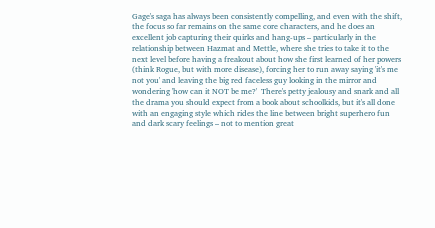Gage's saga has always been consistently compelling, and even with the shift, the focus so far remains on the same core characters, and he does an excellent job capturing their quirks and hang-ups – particularly in the relationship between Hazmat and Mettle, where she tries to take it to the next level before having a freakout about how she first learned of her powers (think Rogue, but with more disease), forcing her to run away saying 'it's me not you' and leaving the big red faceless guy looking in the mirror and wondering 'how can it NOT be me?'  There's petty jealousy and snark and all the drama you should expect from a book about schoolkids, but it's all done with an engaging style which rides the line between bright superhero fun and dark scary feelings – not to mention great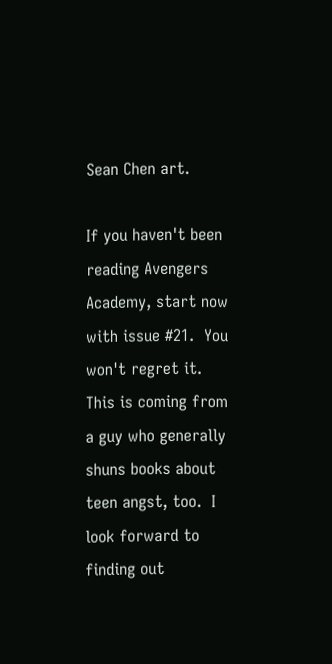Sean Chen art.

If you haven't been reading Avengers Academy, start now with issue #21.  You won't regret it.  This is coming from a guy who generally shuns books about teen angst, too.  I look forward to finding out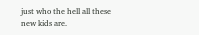just who the hell all these new kids are.